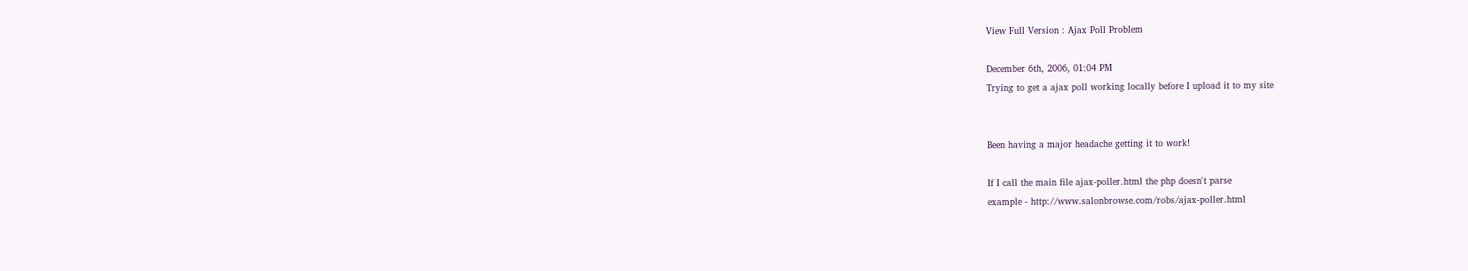View Full Version : Ajax Poll Problem

December 6th, 2006, 01:04 PM
Trying to get a ajax poll working locally before I upload it to my site


Been having a major headache getting it to work!

If I call the main file ajax-poller.html the php doesn't parse
example - http://www.salonbrowse.com/robs/ajax-poller.html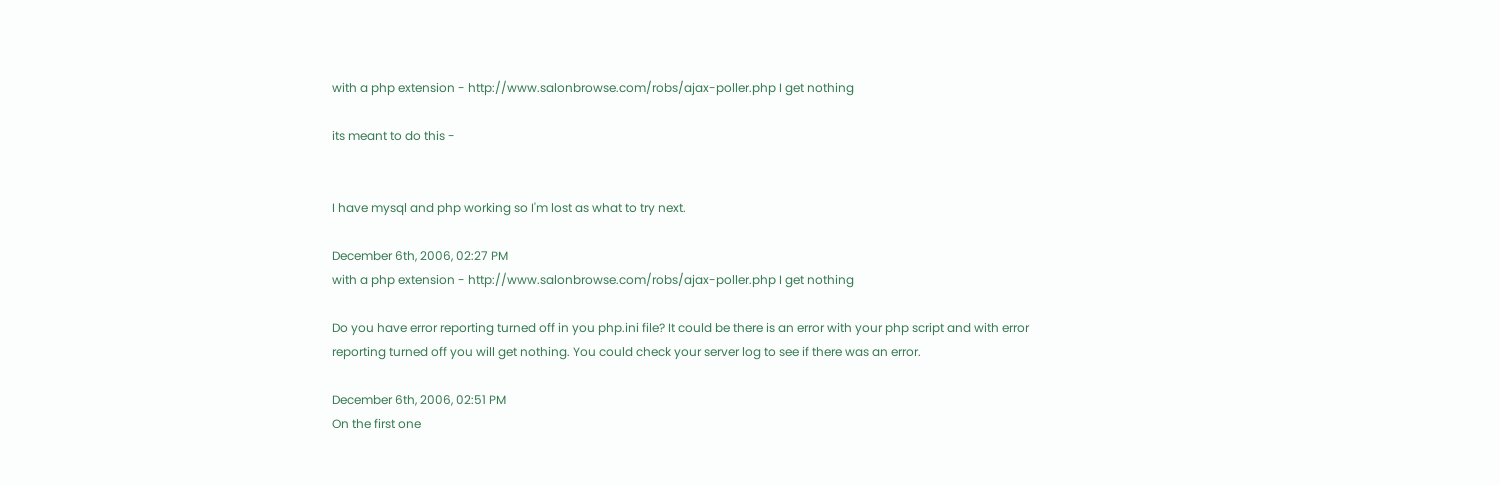with a php extension - http://www.salonbrowse.com/robs/ajax-poller.php I get nothing

its meant to do this -


I have mysql and php working so I'm lost as what to try next.

December 6th, 2006, 02:27 PM
with a php extension - http://www.salonbrowse.com/robs/ajax-poller.php I get nothing

Do you have error reporting turned off in you php.ini file? It could be there is an error with your php script and with error reporting turned off you will get nothing. You could check your server log to see if there was an error.

December 6th, 2006, 02:51 PM
On the first one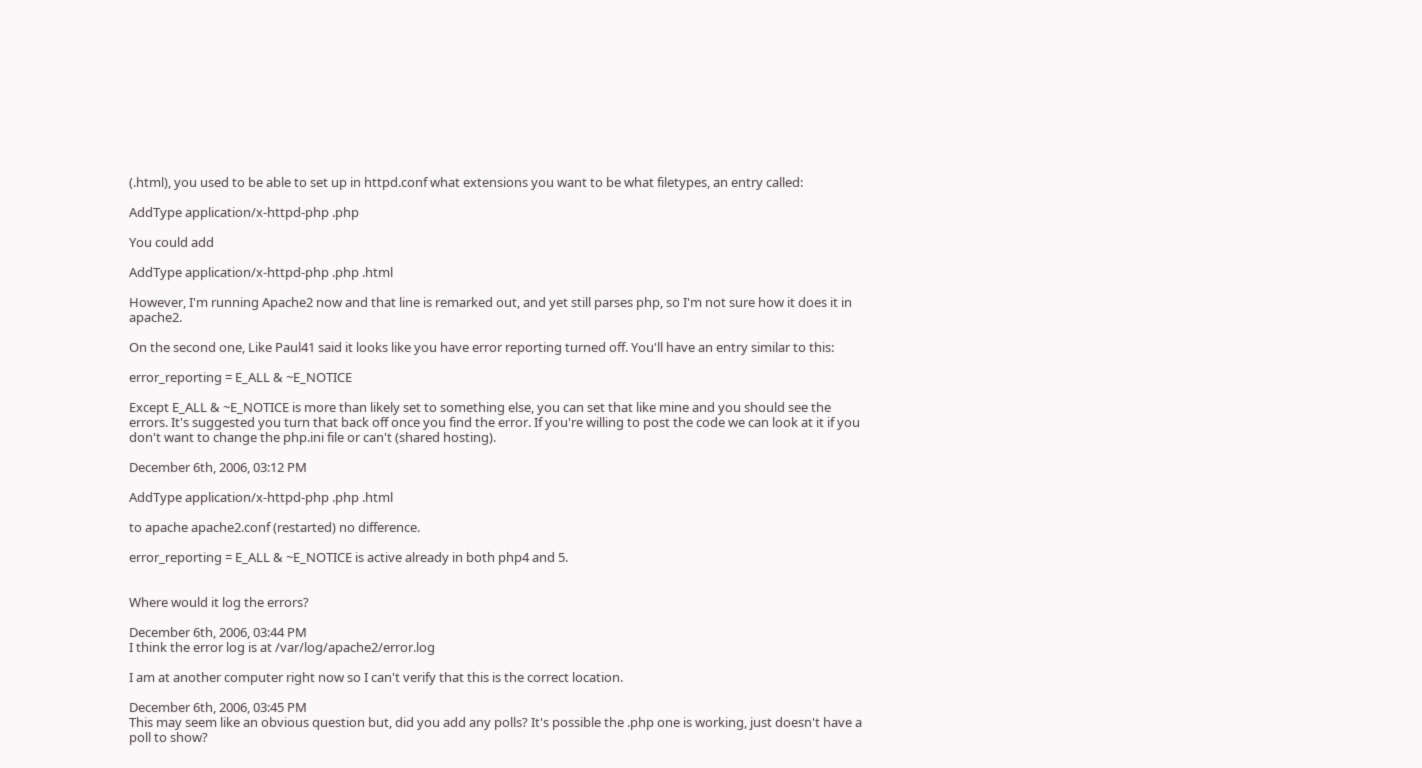(.html), you used to be able to set up in httpd.conf what extensions you want to be what filetypes, an entry called:

AddType application/x-httpd-php .php

You could add

AddType application/x-httpd-php .php .html

However, I'm running Apache2 now and that line is remarked out, and yet still parses php, so I'm not sure how it does it in apache2.

On the second one, Like Paul41 said it looks like you have error reporting turned off. You'll have an entry similar to this:

error_reporting = E_ALL & ~E_NOTICE

Except E_ALL & ~E_NOTICE is more than likely set to something else, you can set that like mine and you should see the errors. It's suggested you turn that back off once you find the error. If you're willing to post the code we can look at it if you don't want to change the php.ini file or can't (shared hosting).

December 6th, 2006, 03:12 PM

AddType application/x-httpd-php .php .html

to apache apache2.conf (restarted) no difference.

error_reporting = E_ALL & ~E_NOTICE is active already in both php4 and 5.


Where would it log the errors?

December 6th, 2006, 03:44 PM
I think the error log is at /var/log/apache2/error.log

I am at another computer right now so I can't verify that this is the correct location.

December 6th, 2006, 03:45 PM
This may seem like an obvious question but, did you add any polls? It's possible the .php one is working, just doesn't have a poll to show?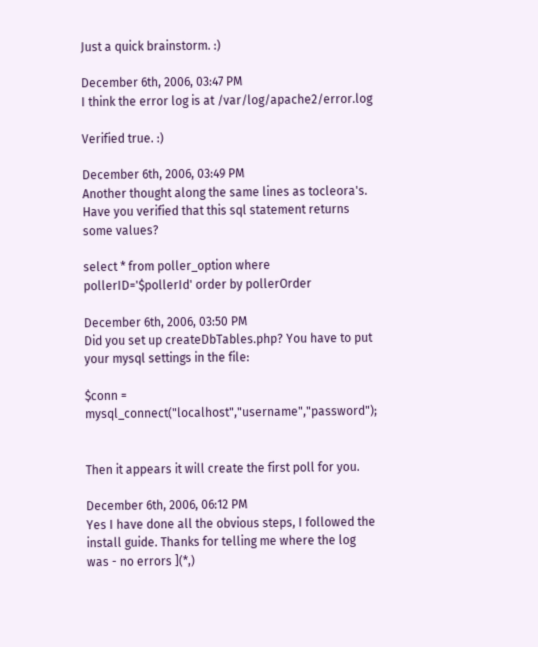Just a quick brainstorm. :)

December 6th, 2006, 03:47 PM
I think the error log is at /var/log/apache2/error.log

Verified true. :)

December 6th, 2006, 03:49 PM
Another thought along the same lines as tocleora's. Have you verified that this sql statement returns some values?

select * from poller_option where pollerID='$pollerId' order by pollerOrder

December 6th, 2006, 03:50 PM
Did you set up createDbTables.php? You have to put your mysql settings in the file:

$conn = mysql_connect("localhost","username","password");


Then it appears it will create the first poll for you.

December 6th, 2006, 06:12 PM
Yes I have done all the obvious steps, I followed the install guide. Thanks for telling me where the log was - no errors ](*,)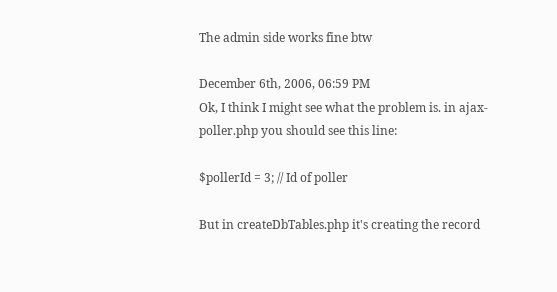The admin side works fine btw

December 6th, 2006, 06:59 PM
Ok, I think I might see what the problem is. in ajax-poller.php you should see this line:

$pollerId = 3; // Id of poller

But in createDbTables.php it's creating the record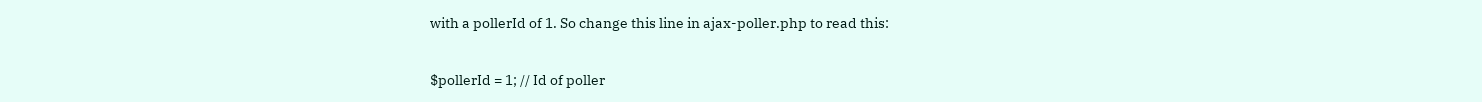with a pollerId of 1. So change this line in ajax-poller.php to read this:

$pollerId = 1; // Id of poller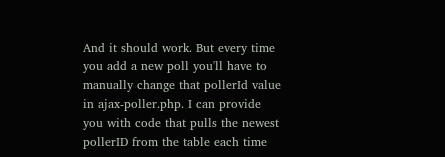And it should work. But every time you add a new poll you'll have to manually change that pollerId value in ajax-poller.php. I can provide you with code that pulls the newest pollerID from the table each time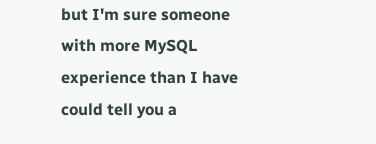but I'm sure someone with more MySQL experience than I have could tell you a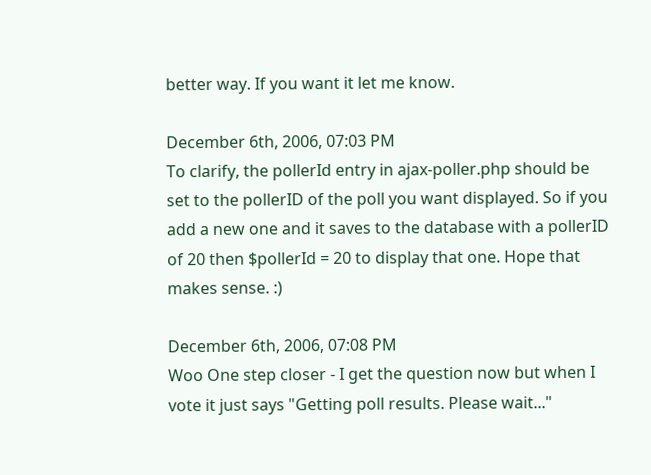better way. If you want it let me know.

December 6th, 2006, 07:03 PM
To clarify, the pollerId entry in ajax-poller.php should be set to the pollerID of the poll you want displayed. So if you add a new one and it saves to the database with a pollerID of 20 then $pollerId = 20 to display that one. Hope that makes sense. :)

December 6th, 2006, 07:08 PM
Woo One step closer - I get the question now but when I vote it just says "Getting poll results. Please wait..."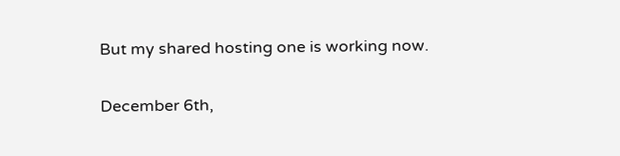But my shared hosting one is working now.

December 6th,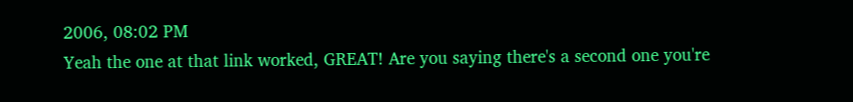2006, 08:02 PM
Yeah the one at that link worked, GREAT! Are you saying there's a second one you're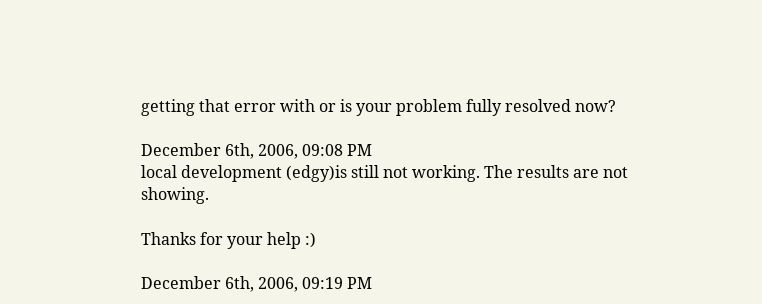getting that error with or is your problem fully resolved now?

December 6th, 2006, 09:08 PM
local development (edgy)is still not working. The results are not showing.

Thanks for your help :)

December 6th, 2006, 09:19 PM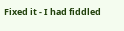Fixed it - I had fiddled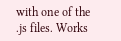with one of the .js files. Works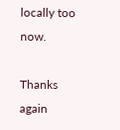locally too now.

Thanks again